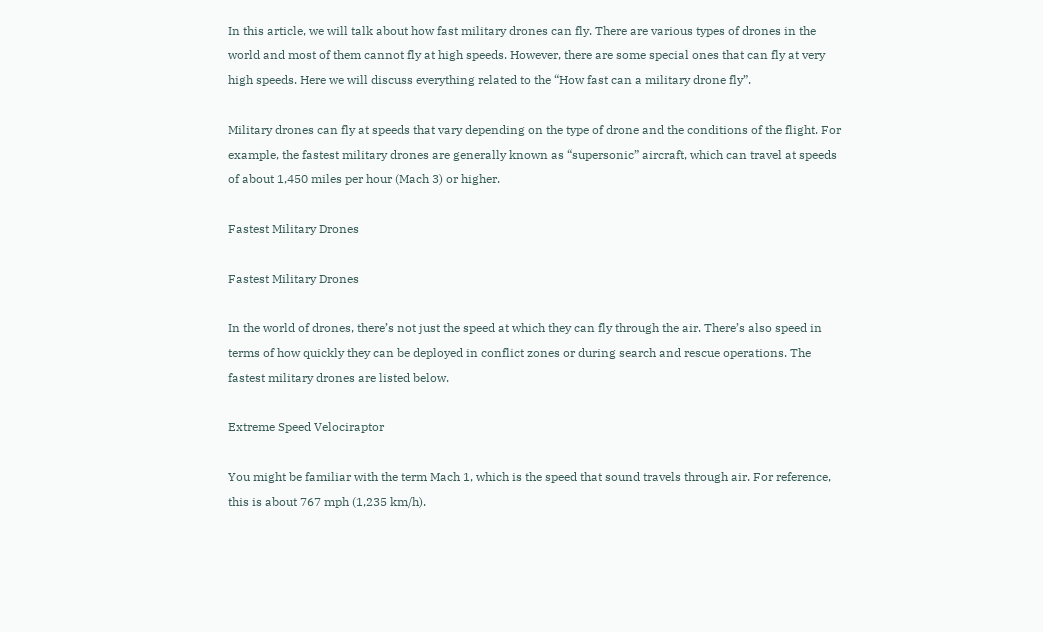In this article, we will talk about how fast military drones can fly. There are various types of drones in the world and most of them cannot fly at high speeds. However, there are some special ones that can fly at very high speeds. Here we will discuss everything related to the “How fast can a military drone fly”.

Military drones can fly at speeds that vary depending on the type of drone and the conditions of the flight. For example, the fastest military drones are generally known as “supersonic” aircraft, which can travel at speeds of about 1,450 miles per hour (Mach 3) or higher.

Fastest Military Drones

Fastest Military Drones

In the world of drones, there’s not just the speed at which they can fly through the air. There’s also speed in terms of how quickly they can be deployed in conflict zones or during search and rescue operations. The fastest military drones are listed below.

Extreme Speed Velociraptor

You might be familiar with the term Mach 1, which is the speed that sound travels through air. For reference, this is about 767 mph (1,235 km/h).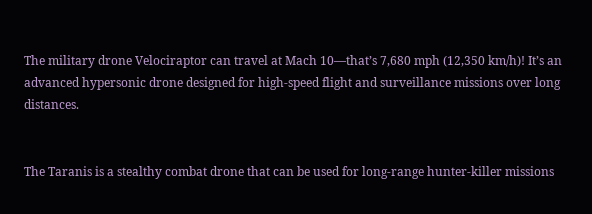The military drone Velociraptor can travel at Mach 10—that’s 7,680 mph (12,350 km/h)! It’s an advanced hypersonic drone designed for high-speed flight and surveillance missions over long distances.


The Taranis is a stealthy combat drone that can be used for long-range hunter-killer missions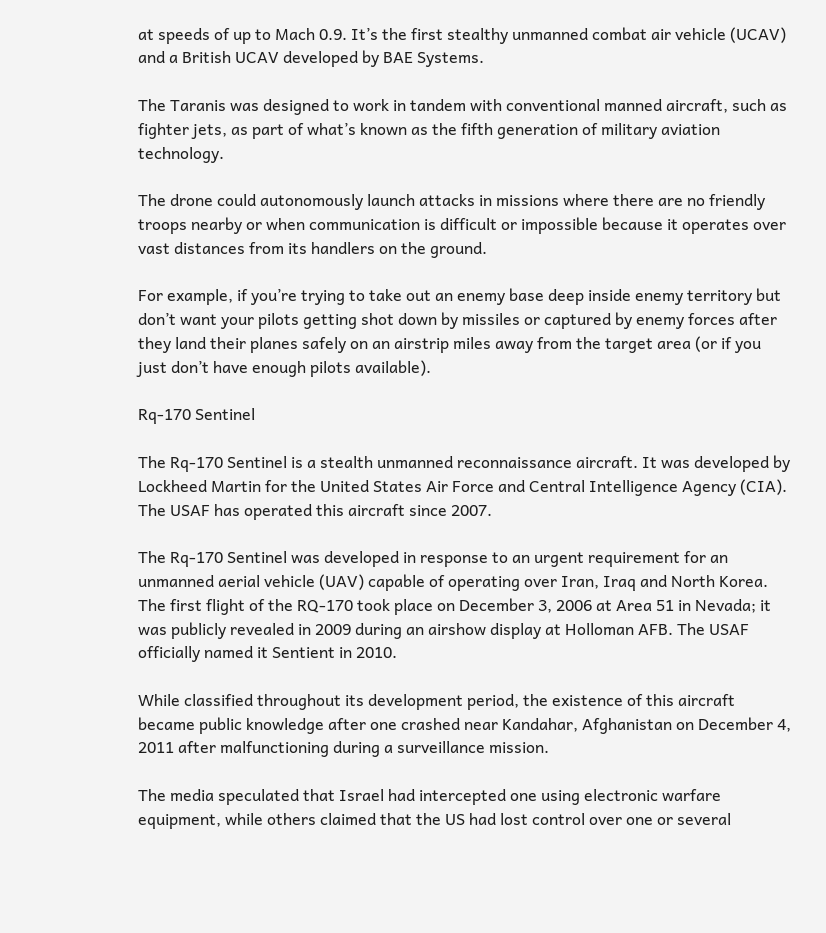at speeds of up to Mach 0.9. It’s the first stealthy unmanned combat air vehicle (UCAV) and a British UCAV developed by BAE Systems.

The Taranis was designed to work in tandem with conventional manned aircraft, such as fighter jets, as part of what’s known as the fifth generation of military aviation technology.

The drone could autonomously launch attacks in missions where there are no friendly troops nearby or when communication is difficult or impossible because it operates over vast distances from its handlers on the ground.

For example, if you’re trying to take out an enemy base deep inside enemy territory but don’t want your pilots getting shot down by missiles or captured by enemy forces after they land their planes safely on an airstrip miles away from the target area (or if you just don’t have enough pilots available).

Rq-170 Sentinel

The Rq-170 Sentinel is a stealth unmanned reconnaissance aircraft. It was developed by Lockheed Martin for the United States Air Force and Central Intelligence Agency (CIA). The USAF has operated this aircraft since 2007.

The Rq-170 Sentinel was developed in response to an urgent requirement for an unmanned aerial vehicle (UAV) capable of operating over Iran, Iraq and North Korea. The first flight of the RQ-170 took place on December 3, 2006 at Area 51 in Nevada; it was publicly revealed in 2009 during an airshow display at Holloman AFB. The USAF officially named it Sentient in 2010.

While classified throughout its development period, the existence of this aircraft became public knowledge after one crashed near Kandahar, Afghanistan on December 4, 2011 after malfunctioning during a surveillance mission.

The media speculated that Israel had intercepted one using electronic warfare equipment, while others claimed that the US had lost control over one or several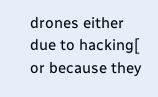drones either due to hacking[ or because they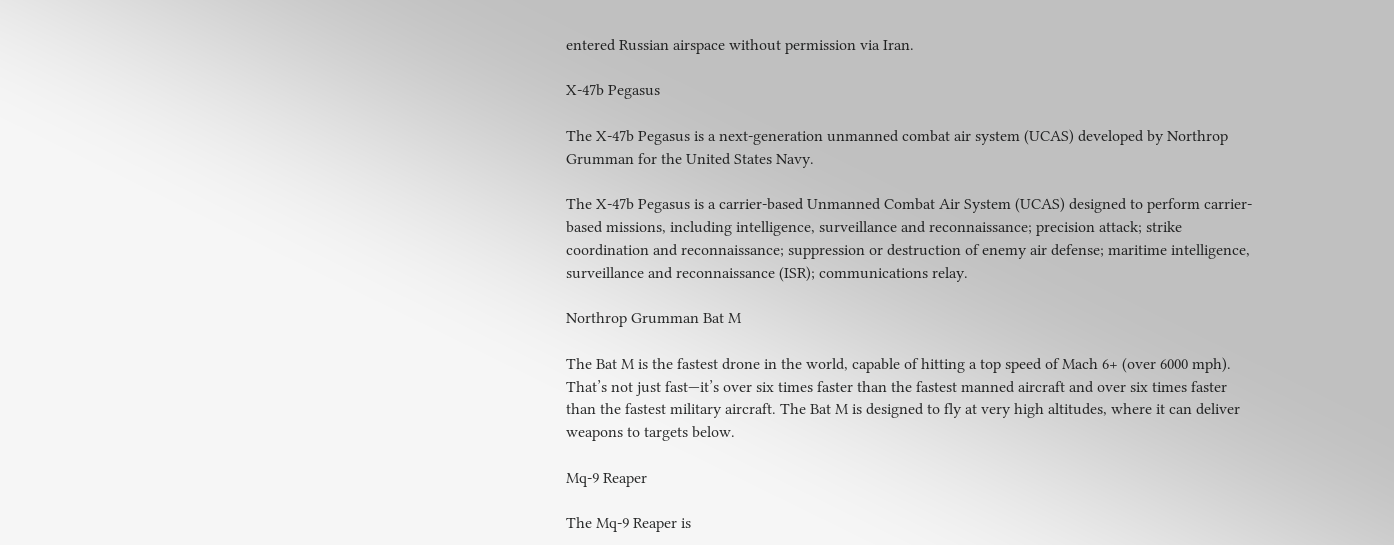entered Russian airspace without permission via Iran.

X-47b Pegasus

The X-47b Pegasus is a next-generation unmanned combat air system (UCAS) developed by Northrop Grumman for the United States Navy.

The X-47b Pegasus is a carrier-based Unmanned Combat Air System (UCAS) designed to perform carrier-based missions, including intelligence, surveillance and reconnaissance; precision attack; strike coordination and reconnaissance; suppression or destruction of enemy air defense; maritime intelligence, surveillance and reconnaissance (ISR); communications relay.

Northrop Grumman Bat M

The Bat M is the fastest drone in the world, capable of hitting a top speed of Mach 6+ (over 6000 mph). That’s not just fast—it’s over six times faster than the fastest manned aircraft and over six times faster than the fastest military aircraft. The Bat M is designed to fly at very high altitudes, where it can deliver weapons to targets below.

Mq-9 Reaper

The Mq-9 Reaper is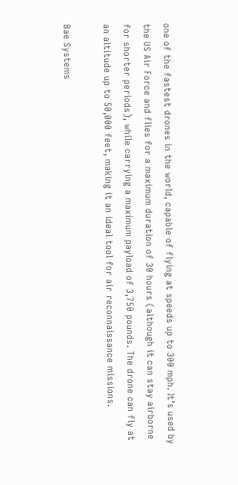one of the fastest drones in the world, capable of flying at speeds up to 300 mph. It’s used by the US Air Force and flies for a maximum duration of 30 hours (although it can stay airborne for shorter periods), while carrying a maximum payload of 3,750 pounds. The drone can fly at an altitude up to 50,000 feet, making it an ideal tool for air reconnaissance missions.

Bae Systems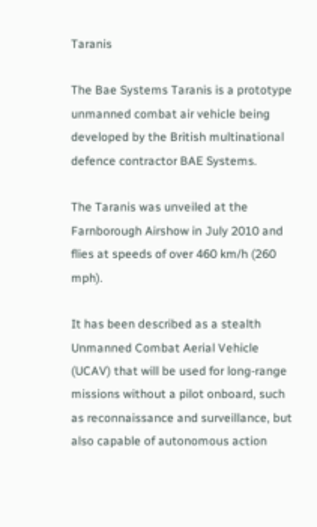Taranis

The Bae Systems Taranis is a prototype unmanned combat air vehicle being developed by the British multinational defence contractor BAE Systems.

The Taranis was unveiled at the Farnborough Airshow in July 2010 and flies at speeds of over 460 km/h (260 mph).

It has been described as a stealth Unmanned Combat Aerial Vehicle (UCAV) that will be used for long-range missions without a pilot onboard, such as reconnaissance and surveillance, but also capable of autonomous action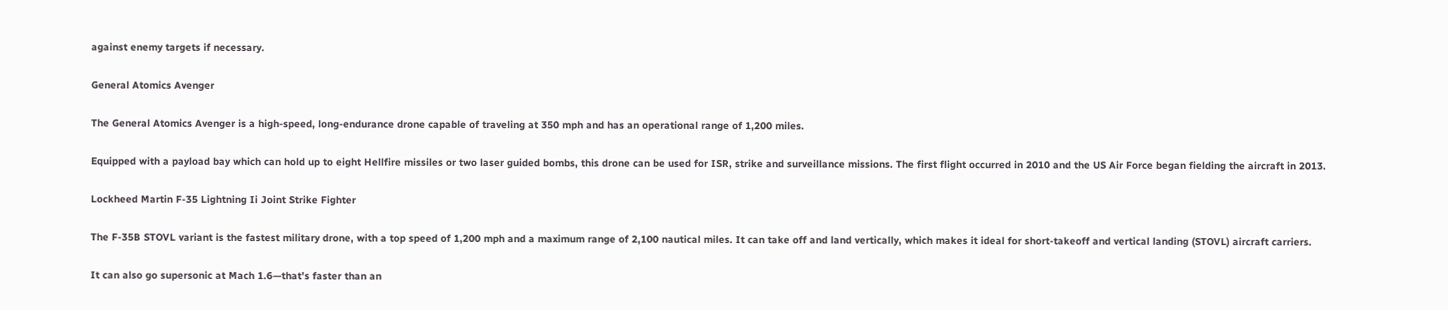against enemy targets if necessary.

General Atomics Avenger

The General Atomics Avenger is a high-speed, long-endurance drone capable of traveling at 350 mph and has an operational range of 1,200 miles.

Equipped with a payload bay which can hold up to eight Hellfire missiles or two laser guided bombs, this drone can be used for ISR, strike and surveillance missions. The first flight occurred in 2010 and the US Air Force began fielding the aircraft in 2013.

Lockheed Martin F-35 Lightning Ii Joint Strike Fighter

The F-35B STOVL variant is the fastest military drone, with a top speed of 1,200 mph and a maximum range of 2,100 nautical miles. It can take off and land vertically, which makes it ideal for short-takeoff and vertical landing (STOVL) aircraft carriers.

It can also go supersonic at Mach 1.6—that’s faster than an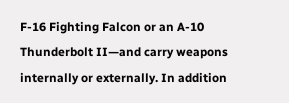F-16 Fighting Falcon or an A-10 Thunderbolt II—and carry weapons internally or externally. In addition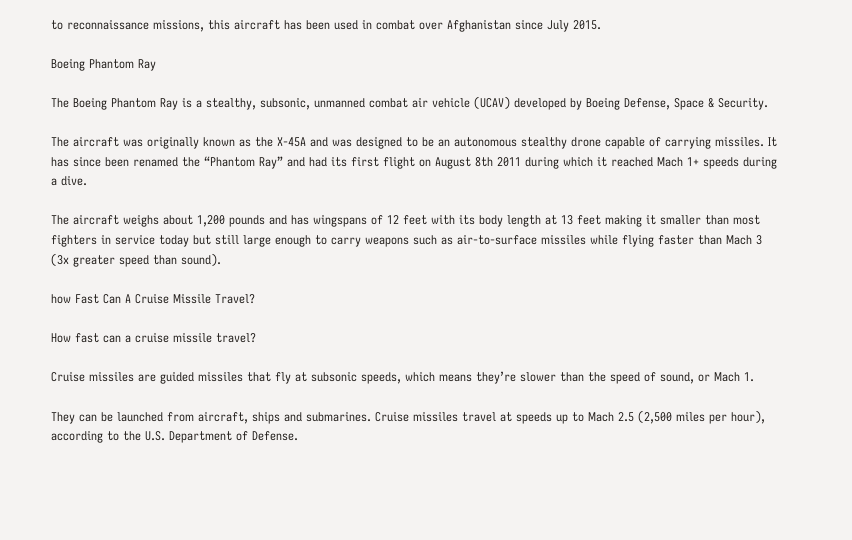to reconnaissance missions, this aircraft has been used in combat over Afghanistan since July 2015.

Boeing Phantom Ray

The Boeing Phantom Ray is a stealthy, subsonic, unmanned combat air vehicle (UCAV) developed by Boeing Defense, Space & Security.

The aircraft was originally known as the X-45A and was designed to be an autonomous stealthy drone capable of carrying missiles. It has since been renamed the “Phantom Ray” and had its first flight on August 8th 2011 during which it reached Mach 1+ speeds during a dive.

The aircraft weighs about 1,200 pounds and has wingspans of 12 feet with its body length at 13 feet making it smaller than most fighters in service today but still large enough to carry weapons such as air-to-surface missiles while flying faster than Mach 3 (3x greater speed than sound).

how Fast Can A Cruise Missile Travel?

How fast can a cruise missile travel?

Cruise missiles are guided missiles that fly at subsonic speeds, which means they’re slower than the speed of sound, or Mach 1.

They can be launched from aircraft, ships and submarines. Cruise missiles travel at speeds up to Mach 2.5 (2,500 miles per hour), according to the U.S. Department of Defense.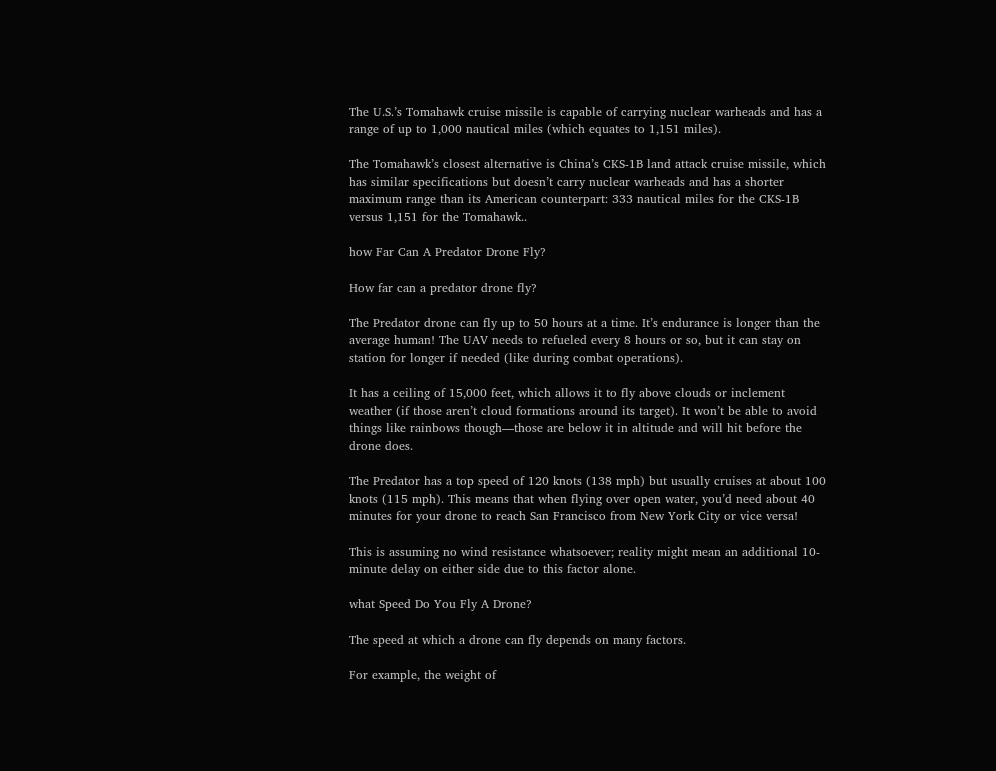The U.S.’s Tomahawk cruise missile is capable of carrying nuclear warheads and has a range of up to 1,000 nautical miles (which equates to 1,151 miles).

The Tomahawk’s closest alternative is China’s CKS-1B land attack cruise missile, which has similar specifications but doesn’t carry nuclear warheads and has a shorter maximum range than its American counterpart: 333 nautical miles for the CKS-1B versus 1,151 for the Tomahawk..

how Far Can A Predator Drone Fly?

How far can a predator drone fly?

The Predator drone can fly up to 50 hours at a time. It’s endurance is longer than the average human! The UAV needs to refueled every 8 hours or so, but it can stay on station for longer if needed (like during combat operations).

It has a ceiling of 15,000 feet, which allows it to fly above clouds or inclement weather (if those aren’t cloud formations around its target). It won’t be able to avoid things like rainbows though—those are below it in altitude and will hit before the drone does.

The Predator has a top speed of 120 knots (138 mph) but usually cruises at about 100 knots (115 mph). This means that when flying over open water, you’d need about 40 minutes for your drone to reach San Francisco from New York City or vice versa!

This is assuming no wind resistance whatsoever; reality might mean an additional 10-minute delay on either side due to this factor alone.

what Speed Do You Fly A Drone?

The speed at which a drone can fly depends on many factors.

For example, the weight of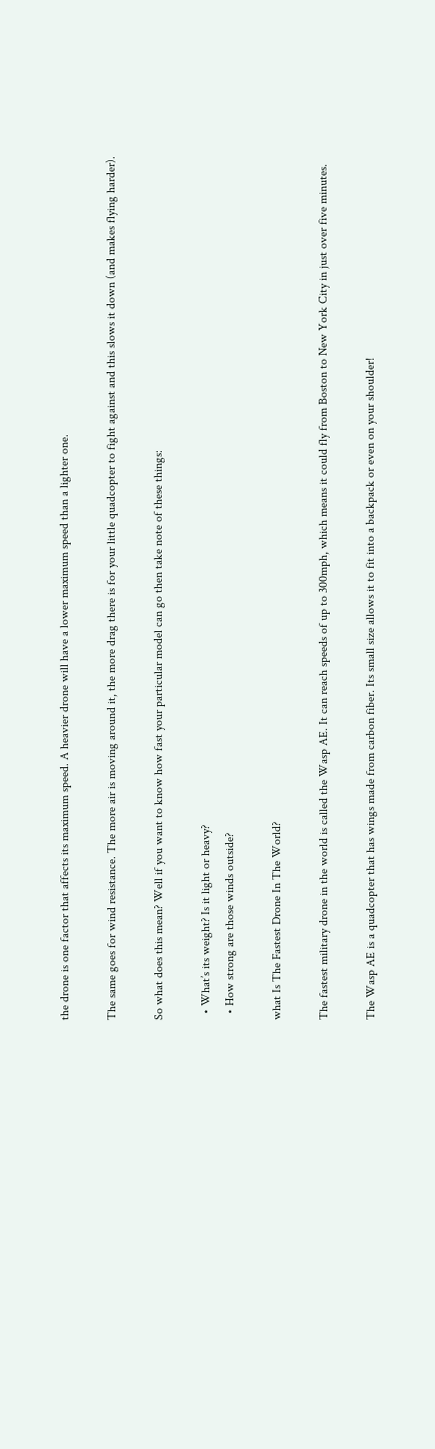the drone is one factor that affects its maximum speed. A heavier drone will have a lower maximum speed than a lighter one.

The same goes for wind resistance. The more air is moving around it, the more drag there is for your little quadcopter to fight against and this slows it down (and makes flying harder).

So what does this mean? Well if you want to know how fast your particular model can go then take note of these things:

  • What’s its weight? Is it light or heavy?
  • How strong are those winds outside?

what Is The Fastest Drone In The World?

The fastest military drone in the world is called the Wasp AE. It can reach speeds of up to 300mph, which means it could fly from Boston to New York City in just over five minutes.

The Wasp AE is a quadcopter that has wings made from carbon fiber. Its small size allows it to fit into a backpack or even on your shoulder!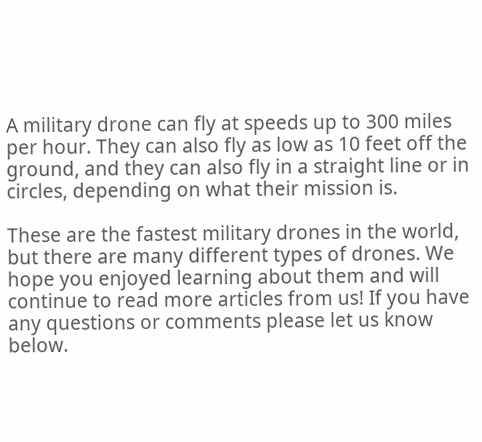A military drone can fly at speeds up to 300 miles per hour. They can also fly as low as 10 feet off the ground, and they can also fly in a straight line or in circles, depending on what their mission is.

These are the fastest military drones in the world, but there are many different types of drones. We hope you enjoyed learning about them and will continue to read more articles from us! If you have any questions or comments please let us know below.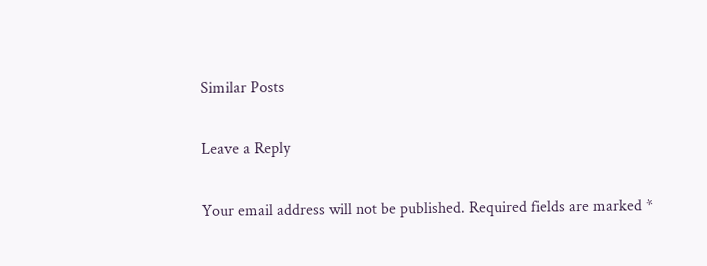Similar Posts

Leave a Reply

Your email address will not be published. Required fields are marked *